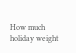How much holiday weight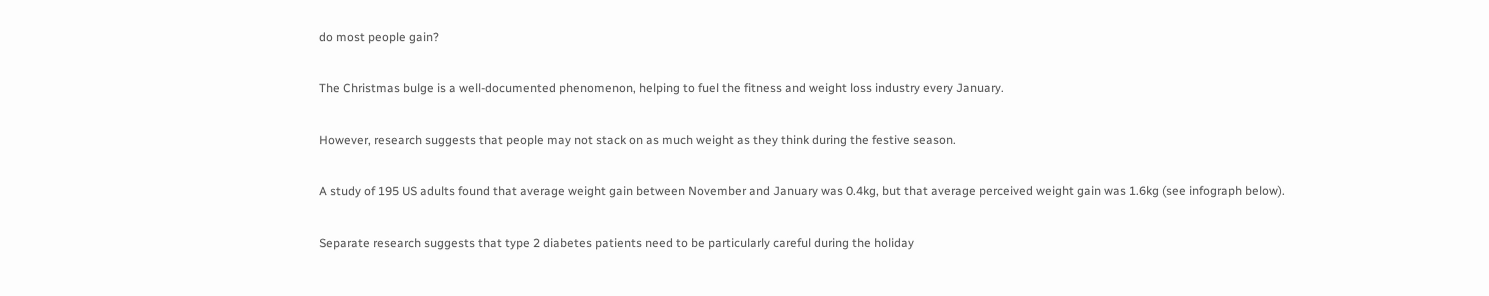do most people gain?

The Christmas bulge is a well-documented phenomenon, helping to fuel the fitness and weight loss industry every January.

However, research suggests that people may not stack on as much weight as they think during the festive season.

A study of 195 US adults found that average weight gain between November and January was 0.4kg, but that average perceived weight gain was 1.6kg (see infograph below).

Separate research suggests that type 2 diabetes patients need to be particularly careful during the holiday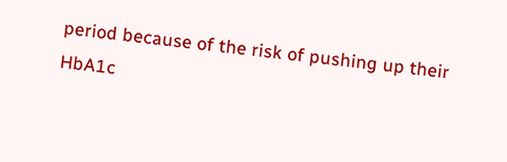period because of the risk of pushing up their HbA1c